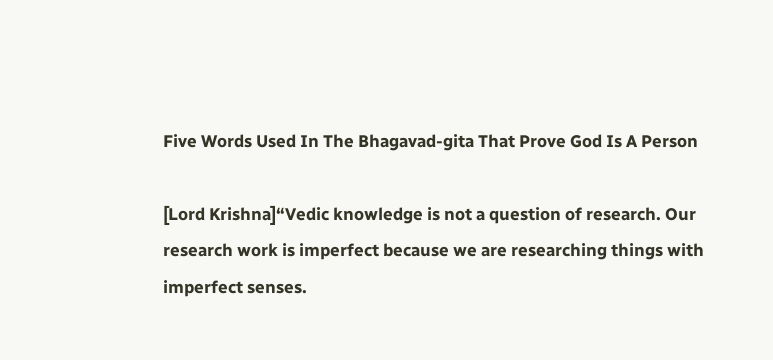Five Words Used In The Bhagavad-gita That Prove God Is A Person

[Lord Krishna]“Vedic knowledge is not a question of research. Our research work is imperfect because we are researching things with imperfect senses.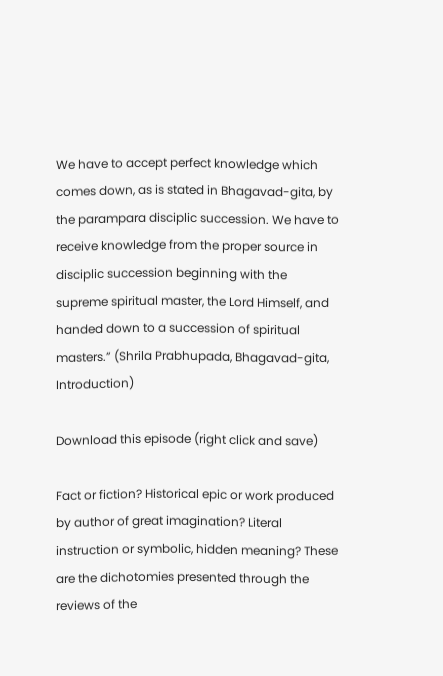We have to accept perfect knowledge which comes down, as is stated in Bhagavad-gita, by the parampara disciplic succession. We have to receive knowledge from the proper source in disciplic succession beginning with the supreme spiritual master, the Lord Himself, and handed down to a succession of spiritual masters.” (Shrila Prabhupada, Bhagavad-gita, Introduction)

Download this episode (right click and save)

Fact or fiction? Historical epic or work produced by author of great imagination? Literal instruction or symbolic, hidden meaning? These are the dichotomies presented through the reviews of the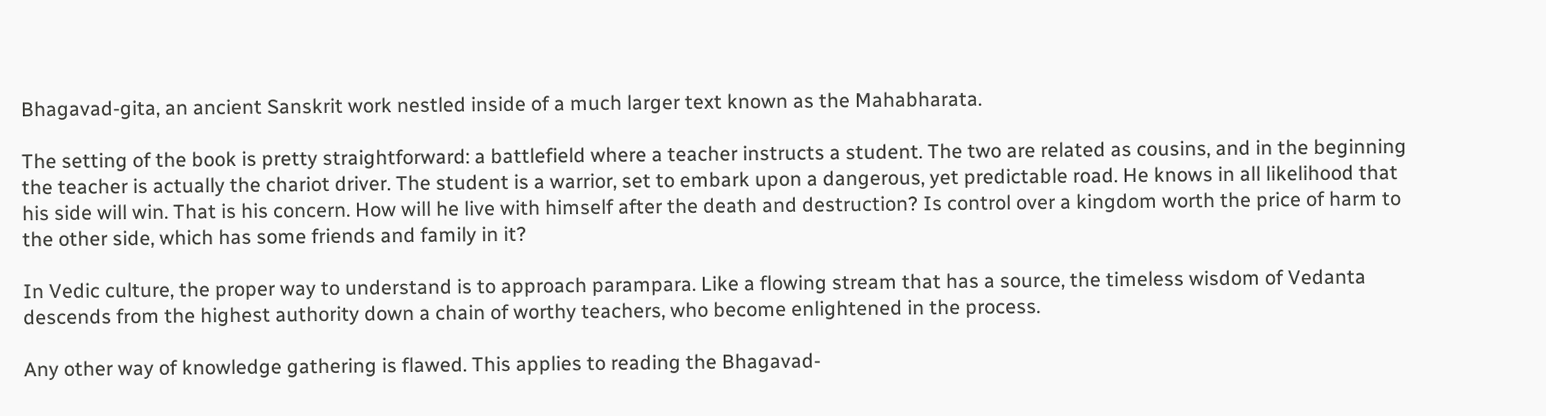Bhagavad-gita, an ancient Sanskrit work nestled inside of a much larger text known as the Mahabharata.

The setting of the book is pretty straightforward: a battlefield where a teacher instructs a student. The two are related as cousins, and in the beginning the teacher is actually the chariot driver. The student is a warrior, set to embark upon a dangerous, yet predictable road. He knows in all likelihood that his side will win. That is his concern. How will he live with himself after the death and destruction? Is control over a kingdom worth the price of harm to the other side, which has some friends and family in it?

In Vedic culture, the proper way to understand is to approach parampara. Like a flowing stream that has a source, the timeless wisdom of Vedanta descends from the highest authority down a chain of worthy teachers, who become enlightened in the process.

Any other way of knowledge gathering is flawed. This applies to reading the Bhagavad-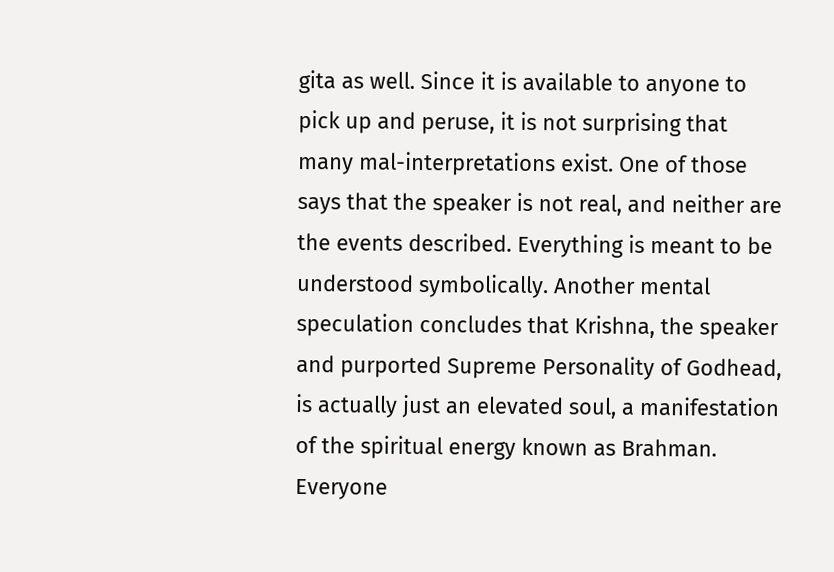gita as well. Since it is available to anyone to pick up and peruse, it is not surprising that many mal-interpretations exist. One of those says that the speaker is not real, and neither are the events described. Everything is meant to be understood symbolically. Another mental speculation concludes that Krishna, the speaker and purported Supreme Personality of Godhead, is actually just an elevated soul, a manifestation of the spiritual energy known as Brahman. Everyone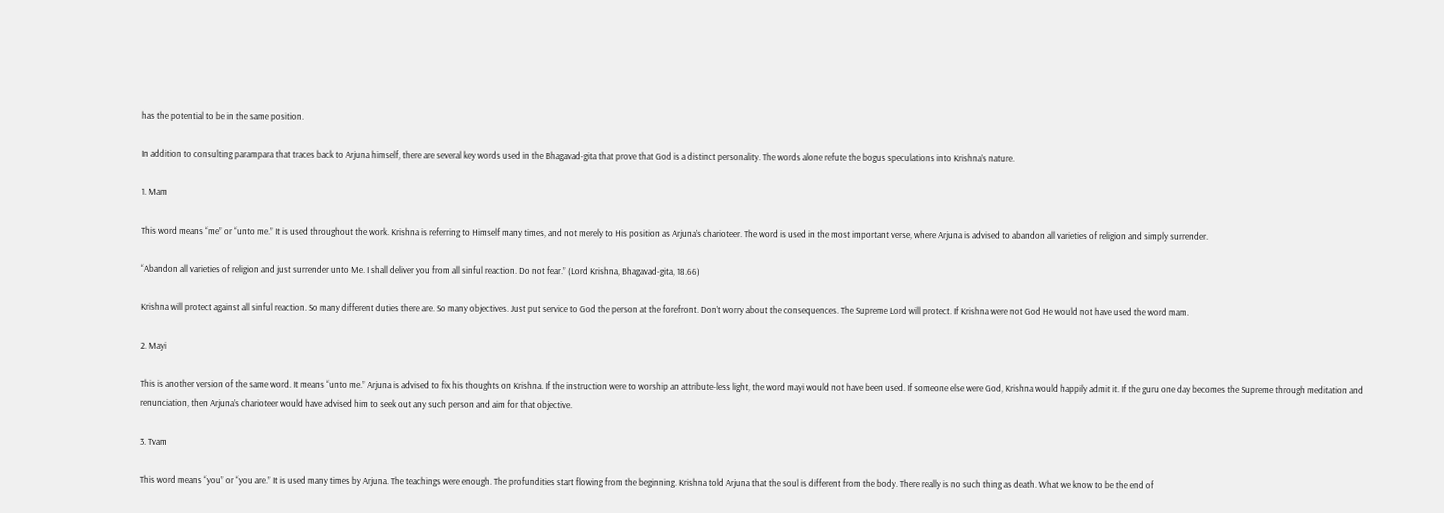has the potential to be in the same position.

In addition to consulting parampara that traces back to Arjuna himself, there are several key words used in the Bhagavad-gita that prove that God is a distinct personality. The words alone refute the bogus speculations into Krishna’s nature.

1. Mam

This word means “me” or “unto me.” It is used throughout the work. Krishna is referring to Himself many times, and not merely to His position as Arjuna’s charioteer. The word is used in the most important verse, where Arjuna is advised to abandon all varieties of religion and simply surrender.

“Abandon all varieties of religion and just surrender unto Me. I shall deliver you from all sinful reaction. Do not fear.” (Lord Krishna, Bhagavad-gita, 18.66)

Krishna will protect against all sinful reaction. So many different duties there are. So many objectives. Just put service to God the person at the forefront. Don’t worry about the consequences. The Supreme Lord will protect. If Krishna were not God He would not have used the word mam.

2. Mayi

This is another version of the same word. It means “unto me.” Arjuna is advised to fix his thoughts on Krishna. If the instruction were to worship an attribute-less light, the word mayi would not have been used. If someone else were God, Krishna would happily admit it. If the guru one day becomes the Supreme through meditation and renunciation, then Arjuna’s charioteer would have advised him to seek out any such person and aim for that objective.

3. Tvam

This word means “you” or “you are.” It is used many times by Arjuna. The teachings were enough. The profundities start flowing from the beginning. Krishna told Arjuna that the soul is different from the body. There really is no such thing as death. What we know to be the end of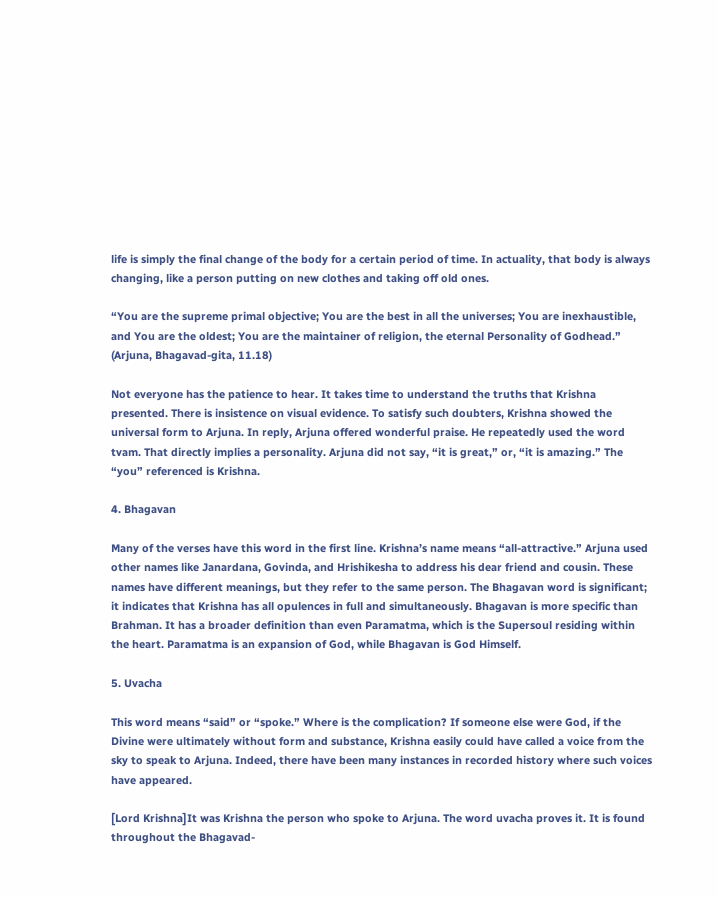life is simply the final change of the body for a certain period of time. In actuality, that body is always changing, like a person putting on new clothes and taking off old ones.

“You are the supreme primal objective; You are the best in all the universes; You are inexhaustible, and You are the oldest; You are the maintainer of religion, the eternal Personality of Godhead.” (Arjuna, Bhagavad-gita, 11.18)

Not everyone has the patience to hear. It takes time to understand the truths that Krishna presented. There is insistence on visual evidence. To satisfy such doubters, Krishna showed the universal form to Arjuna. In reply, Arjuna offered wonderful praise. He repeatedly used the word tvam. That directly implies a personality. Arjuna did not say, “it is great,” or, “it is amazing.” The “you” referenced is Krishna.

4. Bhagavan

Many of the verses have this word in the first line. Krishna’s name means “all-attractive.” Arjuna used other names like Janardana, Govinda, and Hrishikesha to address his dear friend and cousin. These names have different meanings, but they refer to the same person. The Bhagavan word is significant; it indicates that Krishna has all opulences in full and simultaneously. Bhagavan is more specific than Brahman. It has a broader definition than even Paramatma, which is the Supersoul residing within the heart. Paramatma is an expansion of God, while Bhagavan is God Himself.

5. Uvacha

This word means “said” or “spoke.” Where is the complication? If someone else were God, if the Divine were ultimately without form and substance, Krishna easily could have called a voice from the sky to speak to Arjuna. Indeed, there have been many instances in recorded history where such voices have appeared.

[Lord Krishna]It was Krishna the person who spoke to Arjuna. The word uvacha proves it. It is found throughout the Bhagavad-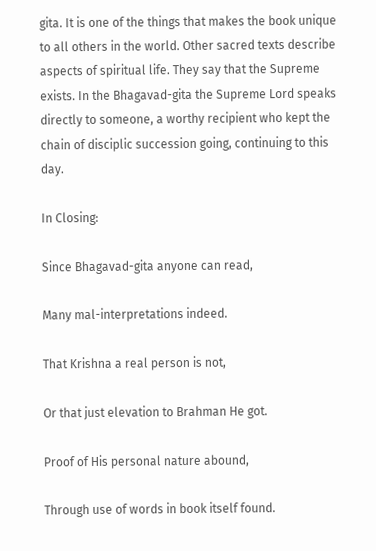gita. It is one of the things that makes the book unique to all others in the world. Other sacred texts describe aspects of spiritual life. They say that the Supreme exists. In the Bhagavad-gita the Supreme Lord speaks directly to someone, a worthy recipient who kept the chain of disciplic succession going, continuing to this day.

In Closing:

Since Bhagavad-gita anyone can read,

Many mal-interpretations indeed.

That Krishna a real person is not,

Or that just elevation to Brahman He got.

Proof of His personal nature abound,

Through use of words in book itself found.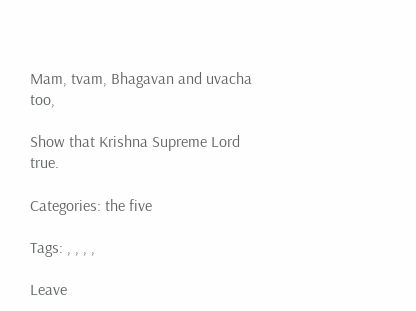Mam, tvam, Bhagavan and uvacha too,

Show that Krishna Supreme Lord true.

Categories: the five

Tags: , , , ,

Leave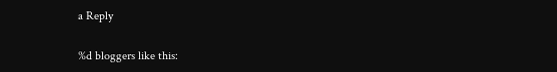a Reply

%d bloggers like this: